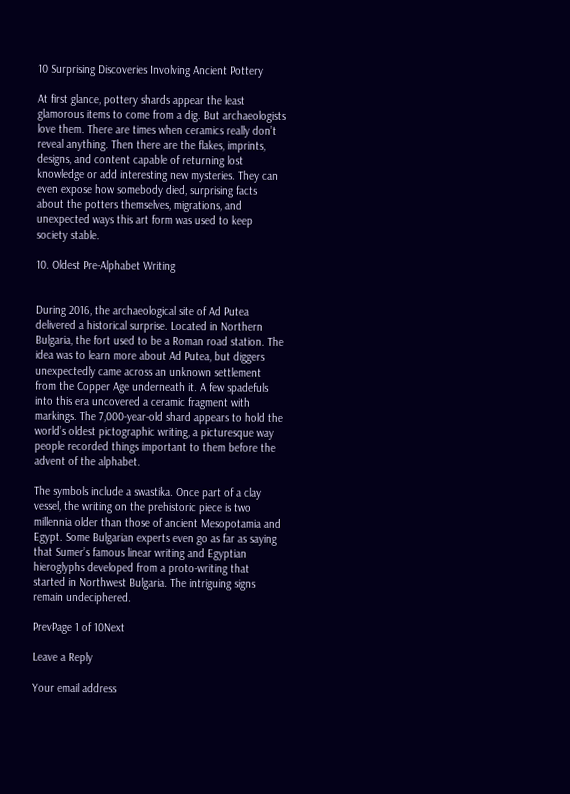10 Surprising Discoveries Involving Ancient Pottery

At first glance, pottery shards appear the least glamorous items to come from a dig. But archaeologists love them. There are times when ceramics really don’t reveal anything. Then there are the flakes, imprints, designs, and content capable of returning lost knowledge or add interesting new mysteries. They can even expose how somebody died, surprising facts about the potters themselves, migrations, and unexpected ways this art form was used to keep society stable.

10. Oldest Pre-Alphabet Writing


During 2016, the archaeological site of Ad Putea delivered a historical surprise. Located in Northern Bulgaria, the fort used to be a Roman road station. The idea was to learn more about Ad Putea, but diggers unexpectedly came across an unknown settlement from the Copper Age underneath it. A few spadefuls into this era uncovered a ceramic fragment with markings. The 7,000-year-old shard appears to hold the world’s oldest pictographic writing, a picturesque way people recorded things important to them before the advent of the alphabet.

The symbols include a swastika. Once part of a clay vessel, the writing on the prehistoric piece is two millennia older than those of ancient Mesopotamia and Egypt. Some Bulgarian experts even go as far as saying that Sumer’s famous linear writing and Egyptian hieroglyphs developed from a proto-writing that started in Northwest Bulgaria. The intriguing signs remain undeciphered.

PrevPage 1 of 10Next

Leave a Reply

Your email address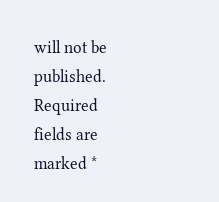will not be published. Required fields are marked *